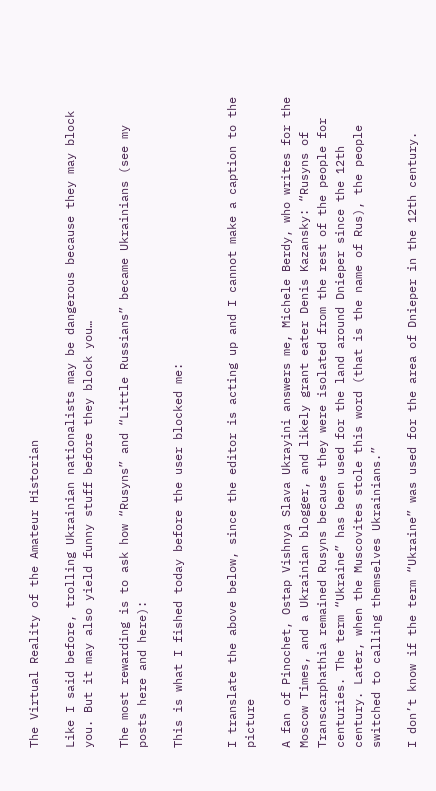The Virtual Reality of the Amateur Historian

Like I said before, trolling Ukrainian nationalists may be dangerous because they may block you. But it may also yield funny stuff before they block you…

The most rewarding is to ask how “Rusyns” and “Little Russians” became Ukrainians (see my posts here and here):

This is what I fished today before the user blocked me:


I translate the above below, since the editor is acting up and I cannot make a caption to the picture

A fan of Pinochet, Ostap Vishnya Slava Ukrayini answers me, Michele Berdy, who writes for the Moscow Times, and a Ukrainian blogger, and likely grant eater Denis Kazansky: “Rusyns of Transcarphathia remained Rusyns because they were isolated from the rest of the people for centuries. The term “Ukraine” has been used for the land around Dnieper since the 12th century. Later, when the Muscovites stole this word (that is the name of Rus), the people switched to calling themselves Ukrainians.”

I don’t know if the term “Ukraine” was used for the area of Dnieper in the 12th century.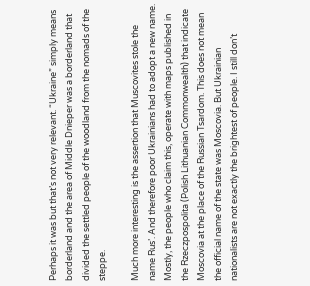Perhaps it was but that’s not very relevant. “Ukraine” simply means borderland and the area of Middle Dnieper was a borderland that divided the settled people of the woodland from the nomads of the steppe.

Much more interesting is the assertion that Muscovites stole the name Rus’. And therefore poor Ukrainians had to adopt a new name. Mostly, the people who claim this, operate with maps published in the Rzeczpospolita (Polish Lithuanian Commonwealth) that indicate Moscovia at the place of the Russian Tsardom. This does not mean the official name of the state was Moscovia. But Ukrainian nationalists are not exactly the brightest of people. I still don’t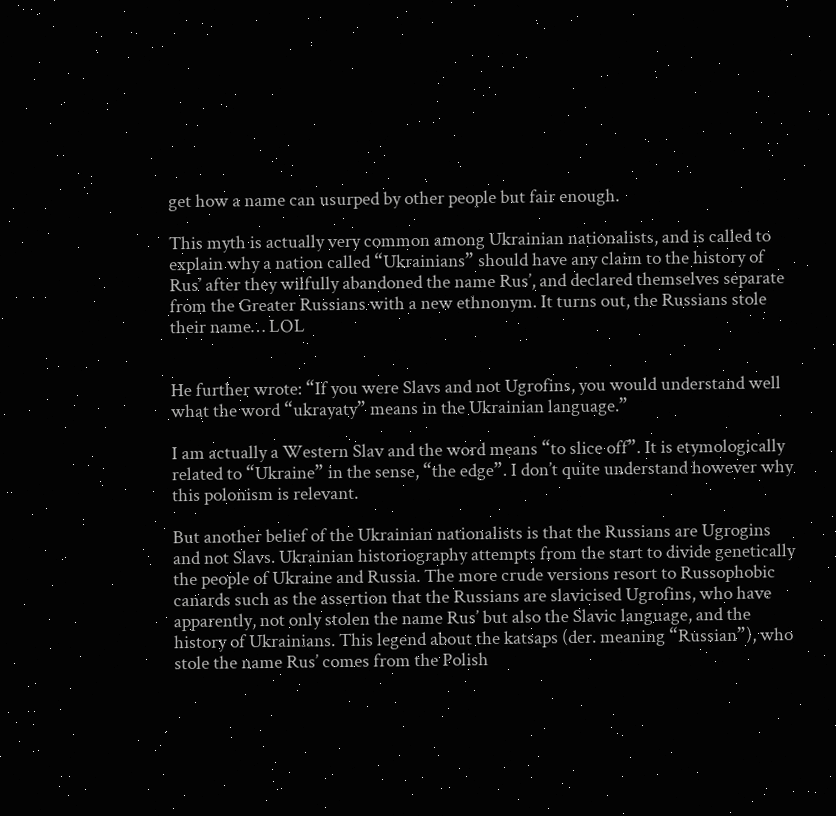get how a name can usurped by other people but fair enough.

This myth is actually very common among Ukrainian nationalists, and is called to explain why a nation called “Ukrainians” should have any claim to the history of Rus’ after they wilfully abandoned the name Rus’, and declared themselves separate from the Greater Russians with a new ethnonym. It turns out, the Russians stole their name… LOL


He further wrote: “If you were Slavs and not Ugrofins, you would understand well what the word “ukrayaty” means in the Ukrainian language.”

I am actually a Western Slav and the word means “to slice off”. It is etymologically related to “Ukraine” in the sense, “the edge”. I don’t quite understand however why this polonism is relevant.

But another belief of the Ukrainian nationalists is that the Russians are Ugrogins and not Slavs. Ukrainian historiography attempts from the start to divide genetically the people of Ukraine and Russia. The more crude versions resort to Russophobic canards such as the assertion that the Russians are slavicised Ugrofins, who have apparently, not only stolen the name Rus’ but also the Slavic language, and the history of Ukrainians. This legend about the katsaps (der. meaning “Russian”), who stole the name Rus’ comes from the Polish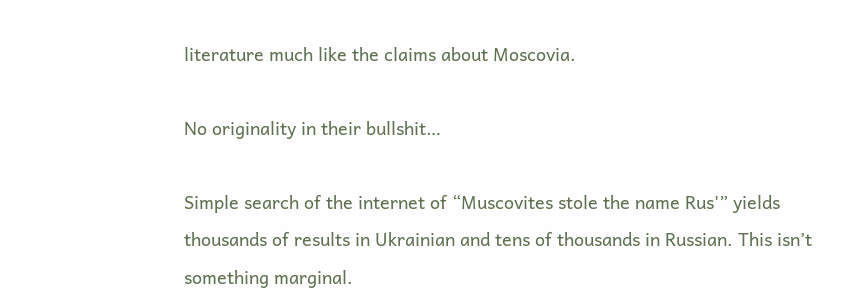literature much like the claims about Moscovia.

No originality in their bullshit…

Simple search of the internet of “Muscovites stole the name Rus'” yields thousands of results in Ukrainian and tens of thousands in Russian. This isn’t something marginal.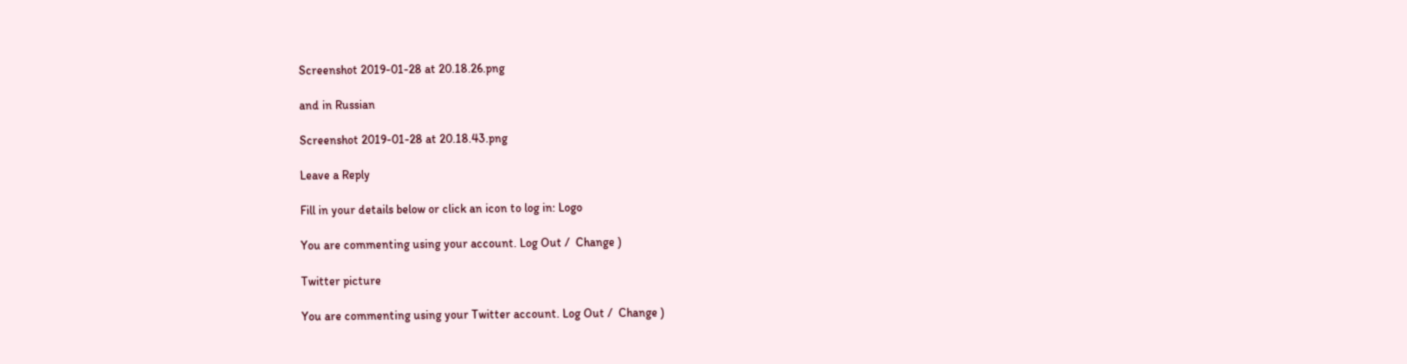Screenshot 2019-01-28 at 20.18.26.png

and in Russian

Screenshot 2019-01-28 at 20.18.43.png

Leave a Reply

Fill in your details below or click an icon to log in: Logo

You are commenting using your account. Log Out /  Change )

Twitter picture

You are commenting using your Twitter account. Log Out /  Change )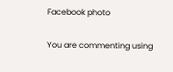Facebook photo

You are commenting using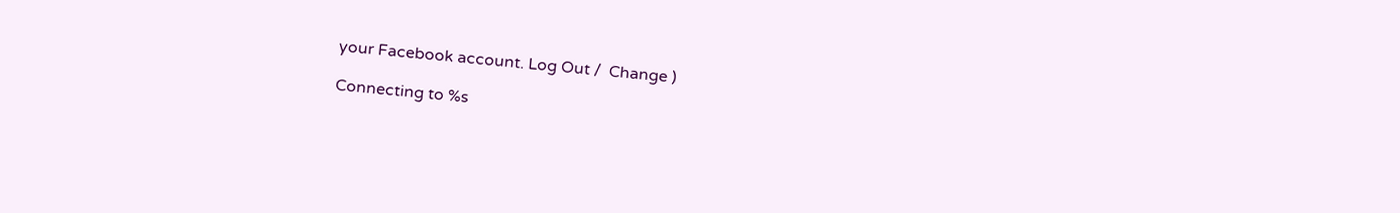your Facebook account. Log Out /  Change )

Connecting to %s